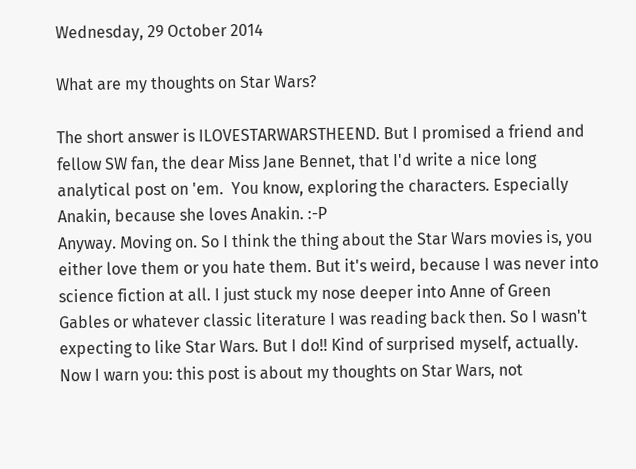Wednesday, 29 October 2014

What are my thoughts on Star Wars?

The short answer is ILOVESTARWARSTHEEND. But I promised a friend and fellow SW fan, the dear Miss Jane Bennet, that I'd write a nice long analytical post on 'em.  You know, exploring the characters. Especially Anakin, because she loves Anakin. :-P
Anyway. Moving on. So I think the thing about the Star Wars movies is, you either love them or you hate them. But it's weird, because I was never into science fiction at all. I just stuck my nose deeper into Anne of Green Gables or whatever classic literature I was reading back then. So I wasn't expecting to like Star Wars. But I do!! Kind of surprised myself, actually. Now I warn you: this post is about my thoughts on Star Wars, not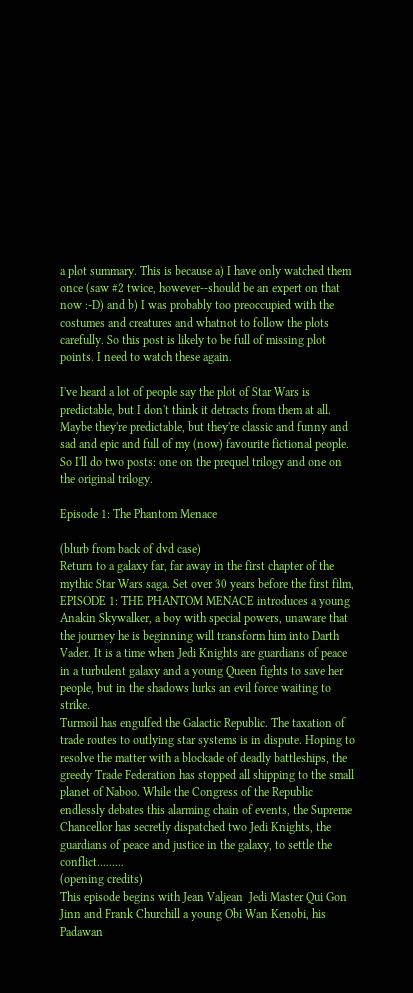a plot summary. This is because a) I have only watched them once (saw #2 twice, however--should be an expert on that now :-D) and b) I was probably too preoccupied with the costumes and creatures and whatnot to follow the plots carefully. So this post is likely to be full of missing plot points. I need to watch these again.

I've heard a lot of people say the plot of Star Wars is predictable, but I don't think it detracts from them at all. Maybe they're predictable, but they're classic and funny and sad and epic and full of my (now) favourite fictional people.
So I'll do two posts: one on the prequel trilogy and one on the original trilogy.

Episode 1: The Phantom Menace

(blurb from back of dvd case)
Return to a galaxy far, far away in the first chapter of the mythic Star Wars saga. Set over 30 years before the first film, EPISODE 1: THE PHANTOM MENACE introduces a young Anakin Skywalker, a boy with special powers, unaware that the journey he is beginning will transform him into Darth Vader. It is a time when Jedi Knights are guardians of peace in a turbulent galaxy and a young Queen fights to save her people, but in the shadows lurks an evil force waiting to strike.
Turmoil has engulfed the Galactic Republic. The taxation of trade routes to outlying star systems is in dispute. Hoping to resolve the matter with a blockade of deadly battleships, the greedy Trade Federation has stopped all shipping to the small planet of Naboo. While the Congress of the Republic endlessly debates this alarming chain of events, the Supreme Chancellor has secretly dispatched two Jedi Knights, the guardians of peace and justice in the galaxy, to settle the conflict.........
(opening credits)
This episode begins with Jean Valjean  Jedi Master Qui Gon Jinn and Frank Churchill a young Obi Wan Kenobi, his Padawan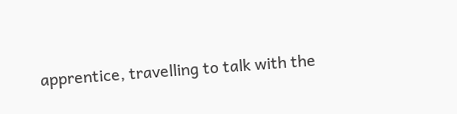apprentice, travelling to talk with the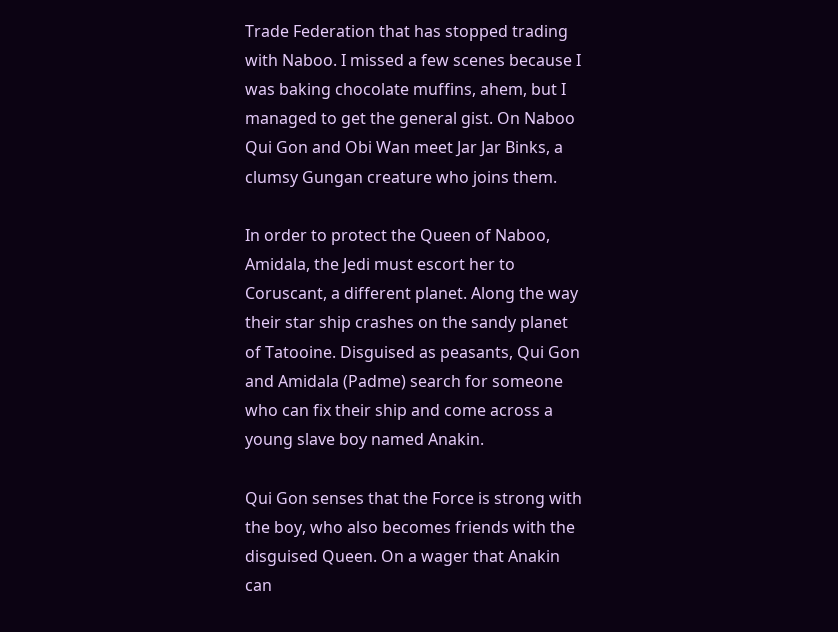Trade Federation that has stopped trading with Naboo. I missed a few scenes because I was baking chocolate muffins, ahem, but I managed to get the general gist. On Naboo Qui Gon and Obi Wan meet Jar Jar Binks, a clumsy Gungan creature who joins them.

In order to protect the Queen of Naboo, Amidala, the Jedi must escort her to Coruscant, a different planet. Along the way their star ship crashes on the sandy planet of Tatooine. Disguised as peasants, Qui Gon and Amidala (Padme) search for someone who can fix their ship and come across a young slave boy named Anakin.

Qui Gon senses that the Force is strong with the boy, who also becomes friends with the disguised Queen. On a wager that Anakin can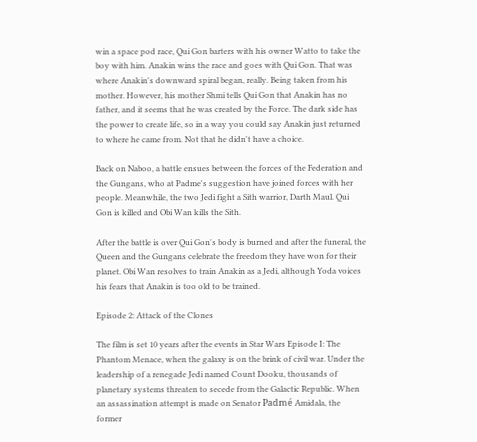win a space pod race, Qui Gon barters with his owner Watto to take the boy with him. Anakin wins the race and goes with Qui Gon. That was where Anakin's downward spiral began, really. Being taken from his mother. However, his mother Shmi tells Qui Gon that Anakin has no father, and it seems that he was created by the Force. The dark side has the power to create life, so in a way you could say Anakin just returned to where he came from. Not that he didn't have a choice.

Back on Naboo, a battle ensues between the forces of the Federation and the Gungans, who at Padme's suggestion have joined forces with her people. Meanwhile, the two Jedi fight a Sith warrior, Darth Maul. Qui Gon is killed and Obi Wan kills the Sith.

After the battle is over Qui Gon's body is burned and after the funeral, the Queen and the Gungans celebrate the freedom they have won for their planet. Obi Wan resolves to train Anakin as a Jedi, although Yoda voices his fears that Anakin is too old to be trained.

Episode 2: Attack of the Clones

The film is set 10 years after the events in Star Wars Episode I: The Phantom Menace, when the galaxy is on the brink of civil war. Under the leadership of a renegade Jedi named Count Dooku, thousands of planetary systems threaten to secede from the Galactic Republic. When an assassination attempt is made on Senator Padmé Amidala, the former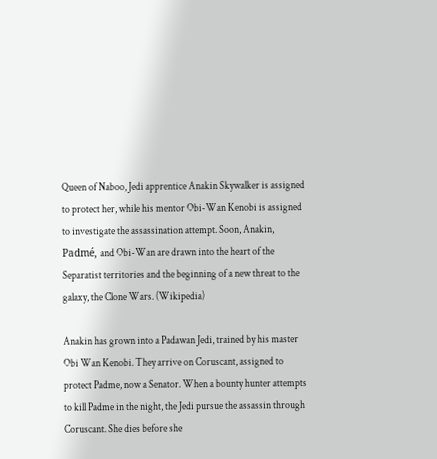Queen of Naboo, Jedi apprentice Anakin Skywalker is assigned to protect her, while his mentor Obi-Wan Kenobi is assigned to investigate the assassination attempt. Soon, Anakin, Padmé, and Obi-Wan are drawn into the heart of the Separatist territories and the beginning of a new threat to the galaxy, the Clone Wars. (Wikipedia)

Anakin has grown into a Padawan Jedi, trained by his master Obi Wan Kenobi. They arrive on Coruscant, assigned to protect Padme, now a Senator. When a bounty hunter attempts to kill Padme in the night, the Jedi pursue the assassin through Coruscant. She dies before she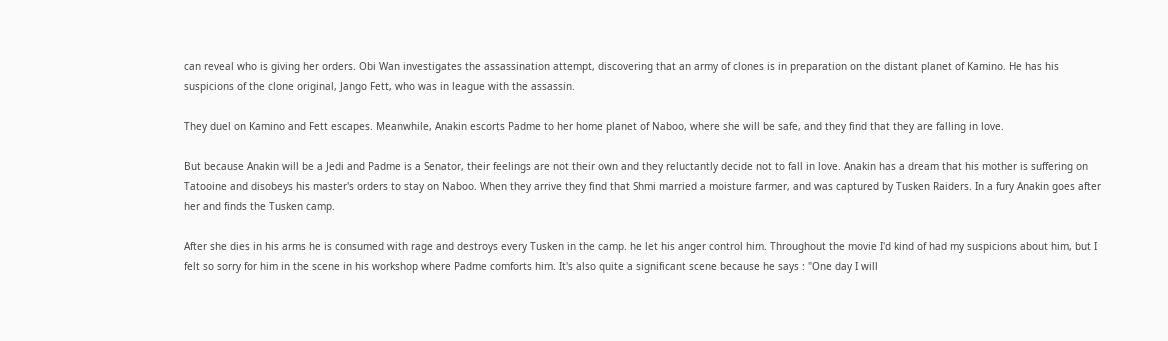can reveal who is giving her orders. Obi Wan investigates the assassination attempt, discovering that an army of clones is in preparation on the distant planet of Kamino. He has his suspicions of the clone original, Jango Fett, who was in league with the assassin.

They duel on Kamino and Fett escapes. Meanwhile, Anakin escorts Padme to her home planet of Naboo, where she will be safe, and they find that they are falling in love.

But because Anakin will be a Jedi and Padme is a Senator, their feelings are not their own and they reluctantly decide not to fall in love. Anakin has a dream that his mother is suffering on Tatooine and disobeys his master's orders to stay on Naboo. When they arrive they find that Shmi married a moisture farmer, and was captured by Tusken Raiders. In a fury Anakin goes after her and finds the Tusken camp.

After she dies in his arms he is consumed with rage and destroys every Tusken in the camp. he let his anger control him. Throughout the movie I'd kind of had my suspicions about him, but I felt so sorry for him in the scene in his workshop where Padme comforts him. It's also quite a significant scene because he says : "One day I will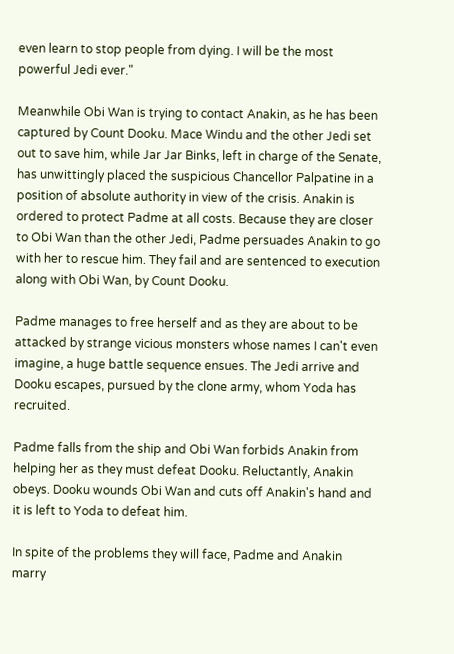even learn to stop people from dying. I will be the most powerful Jedi ever."

Meanwhile Obi Wan is trying to contact Anakin, as he has been captured by Count Dooku. Mace Windu and the other Jedi set out to save him, while Jar Jar Binks, left in charge of the Senate, has unwittingly placed the suspicious Chancellor Palpatine in a position of absolute authority in view of the crisis. Anakin is ordered to protect Padme at all costs. Because they are closer to Obi Wan than the other Jedi, Padme persuades Anakin to go with her to rescue him. They fail and are sentenced to execution along with Obi Wan, by Count Dooku.

Padme manages to free herself and as they are about to be attacked by strange vicious monsters whose names I can't even imagine, a huge battle sequence ensues. The Jedi arrive and Dooku escapes, pursued by the clone army, whom Yoda has recruited.

Padme falls from the ship and Obi Wan forbids Anakin from helping her as they must defeat Dooku. Reluctantly, Anakin obeys. Dooku wounds Obi Wan and cuts off Anakin's hand and it is left to Yoda to defeat him.

In spite of the problems they will face, Padme and Anakin marry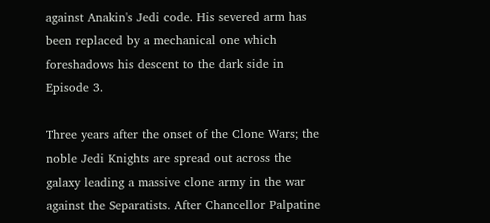against Anakin's Jedi code. His severed arm has been replaced by a mechanical one which foreshadows his descent to the dark side in Episode 3.

Three years after the onset of the Clone Wars; the noble Jedi Knights are spread out across the galaxy leading a massive clone army in the war against the Separatists. After Chancellor Palpatine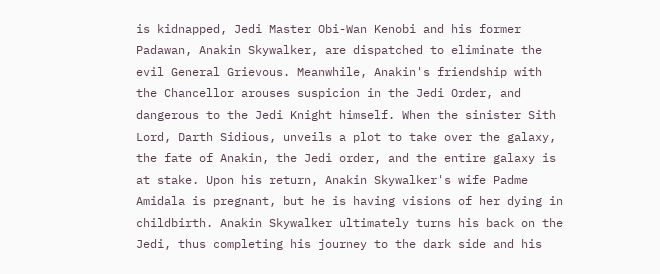is kidnapped, Jedi Master Obi-Wan Kenobi and his former Padawan, Anakin Skywalker, are dispatched to eliminate the evil General Grievous. Meanwhile, Anakin's friendship with the Chancellor arouses suspicion in the Jedi Order, and dangerous to the Jedi Knight himself. When the sinister Sith Lord, Darth Sidious, unveils a plot to take over the galaxy, the fate of Anakin, the Jedi order, and the entire galaxy is at stake. Upon his return, Anakin Skywalker's wife Padme Amidala is pregnant, but he is having visions of her dying in childbirth. Anakin Skywalker ultimately turns his back on the Jedi, thus completing his journey to the dark side and his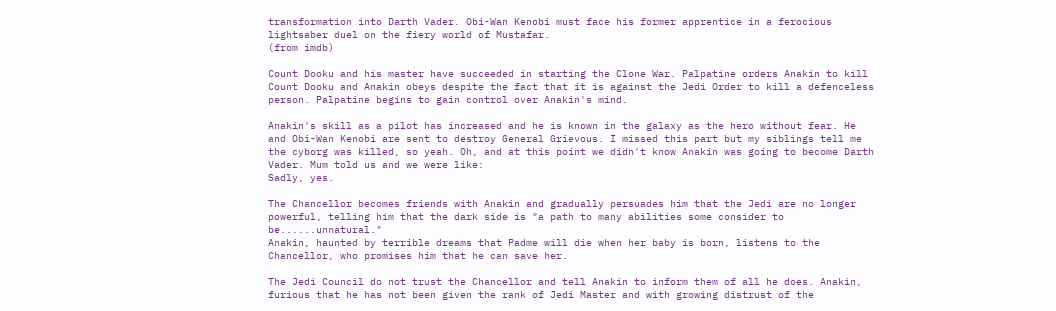transformation into Darth Vader. Obi-Wan Kenobi must face his former apprentice in a ferocious lightsaber duel on the fiery world of Mustafar.
(from imdb)

Count Dooku and his master have succeeded in starting the Clone War. Palpatine orders Anakin to kill Count Dooku and Anakin obeys despite the fact that it is against the Jedi Order to kill a defenceless person. Palpatine begins to gain control over Anakin's mind.

Anakin's skill as a pilot has increased and he is known in the galaxy as the hero without fear. He and Obi-Wan Kenobi are sent to destroy General Grievous. I missed this part but my siblings tell me the cyborg was killed, so yeah. Oh, and at this point we didn't know Anakin was going to become Darth Vader. Mum told us and we were like:
Sadly, yes.

The Chancellor becomes friends with Anakin and gradually persuades him that the Jedi are no longer powerful, telling him that the dark side is "a path to many abilities some consider to be......unnatural."
Anakin, haunted by terrible dreams that Padme will die when her baby is born, listens to the Chancellor, who promises him that he can save her.

The Jedi Council do not trust the Chancellor and tell Anakin to inform them of all he does. Anakin, furious that he has not been given the rank of Jedi Master and with growing distrust of the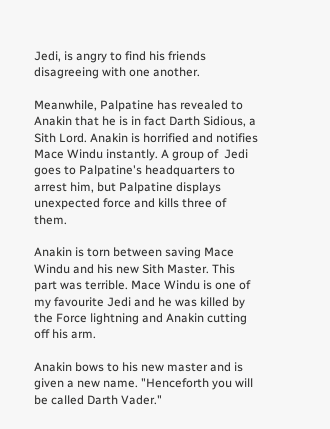Jedi, is angry to find his friends disagreeing with one another.

Meanwhile, Palpatine has revealed to Anakin that he is in fact Darth Sidious, a Sith Lord. Anakin is horrified and notifies Mace Windu instantly. A group of  Jedi goes to Palpatine's headquarters to arrest him, but Palpatine displays unexpected force and kills three of them.

Anakin is torn between saving Mace Windu and his new Sith Master. This part was terrible. Mace Windu is one of my favourite Jedi and he was killed by the Force lightning and Anakin cutting off his arm.

Anakin bows to his new master and is given a new name. "Henceforth you will be called Darth Vader."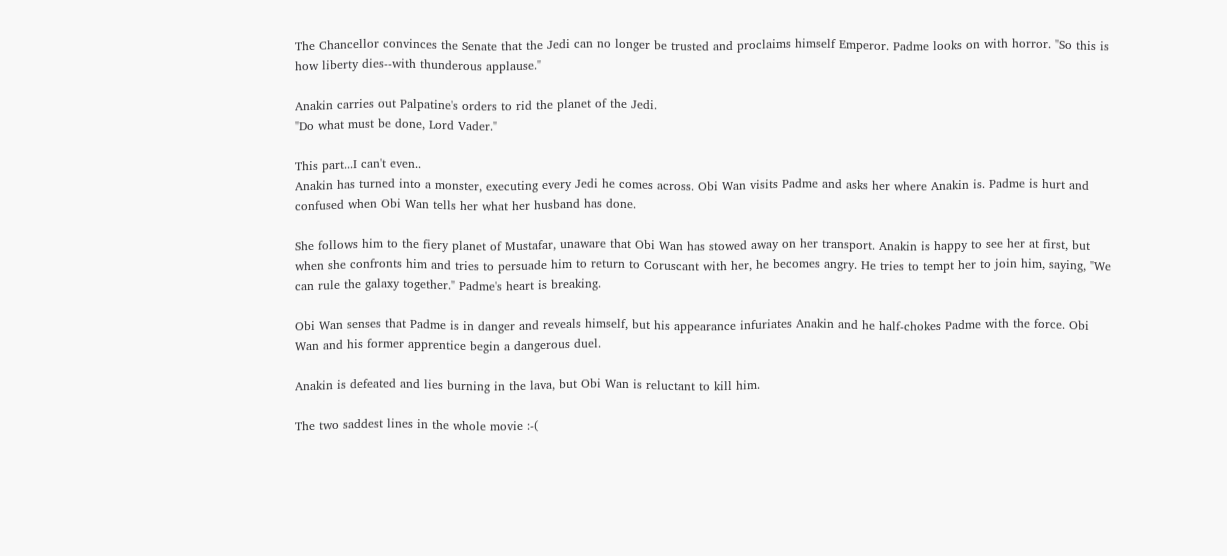The Chancellor convinces the Senate that the Jedi can no longer be trusted and proclaims himself Emperor. Padme looks on with horror. "So this is how liberty dies--with thunderous applause."

Anakin carries out Palpatine's orders to rid the planet of the Jedi.
"Do what must be done, Lord Vader."

This part...I can't even..
Anakin has turned into a monster, executing every Jedi he comes across. Obi Wan visits Padme and asks her where Anakin is. Padme is hurt and confused when Obi Wan tells her what her husband has done.

She follows him to the fiery planet of Mustafar, unaware that Obi Wan has stowed away on her transport. Anakin is happy to see her at first, but when she confronts him and tries to persuade him to return to Coruscant with her, he becomes angry. He tries to tempt her to join him, saying, "We can rule the galaxy together." Padme's heart is breaking.

Obi Wan senses that Padme is in danger and reveals himself, but his appearance infuriates Anakin and he half-chokes Padme with the force. Obi Wan and his former apprentice begin a dangerous duel.

Anakin is defeated and lies burning in the lava, but Obi Wan is reluctant to kill him.

The two saddest lines in the whole movie :-(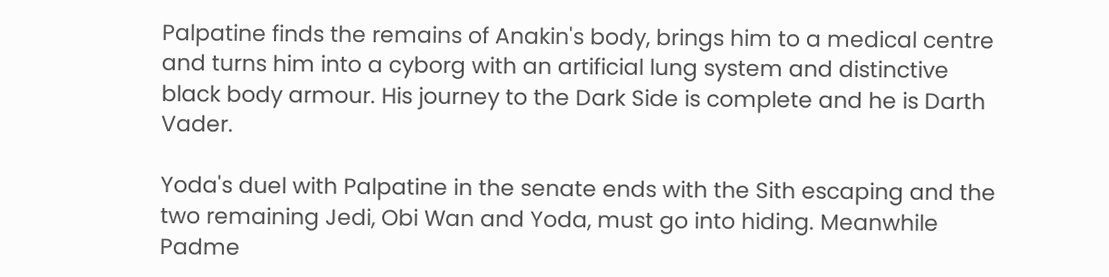Palpatine finds the remains of Anakin's body, brings him to a medical centre and turns him into a cyborg with an artificial lung system and distinctive black body armour. His journey to the Dark Side is complete and he is Darth Vader.

Yoda's duel with Palpatine in the senate ends with the Sith escaping and the two remaining Jedi, Obi Wan and Yoda, must go into hiding. Meanwhile Padme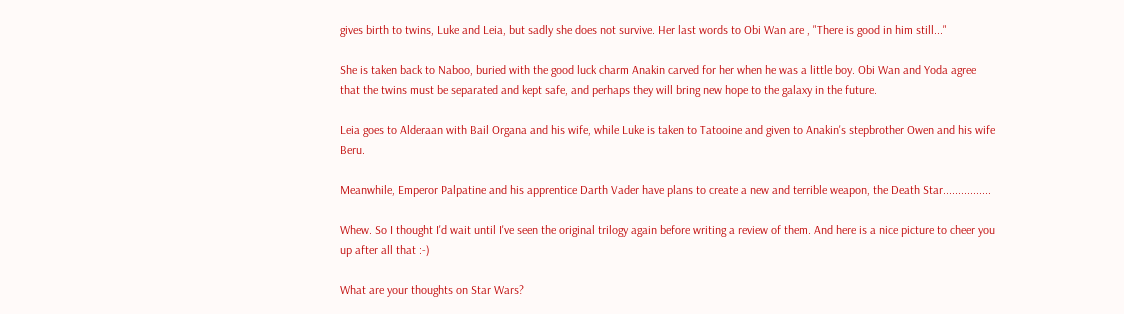gives birth to twins, Luke and Leia, but sadly she does not survive. Her last words to Obi Wan are , "There is good in him still..."

She is taken back to Naboo, buried with the good luck charm Anakin carved for her when he was a little boy. Obi Wan and Yoda agree that the twins must be separated and kept safe, and perhaps they will bring new hope to the galaxy in the future.

Leia goes to Alderaan with Bail Organa and his wife, while Luke is taken to Tatooine and given to Anakin's stepbrother Owen and his wife Beru.

Meanwhile, Emperor Palpatine and his apprentice Darth Vader have plans to create a new and terrible weapon, the Death Star................

Whew. So I thought I'd wait until I've seen the original trilogy again before writing a review of them. And here is a nice picture to cheer you up after all that :-)

What are your thoughts on Star Wars?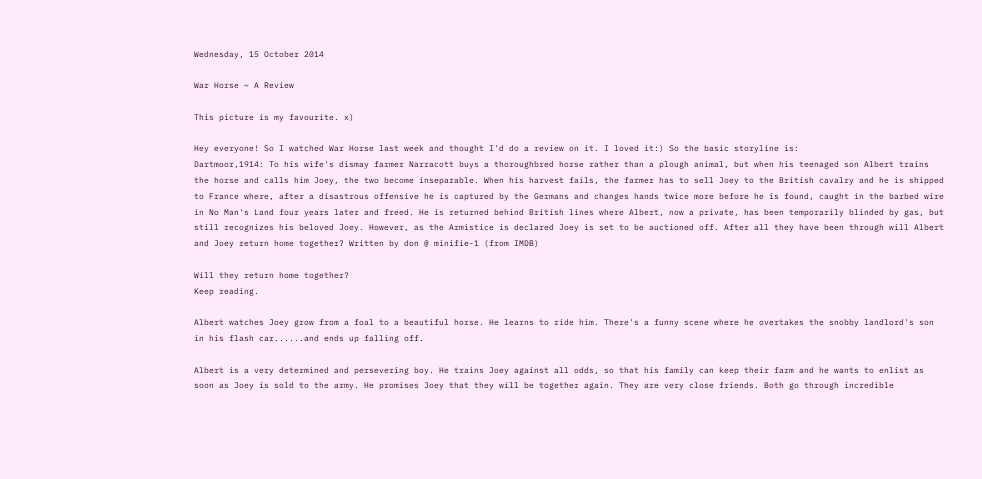Wednesday, 15 October 2014

War Horse ~ A Review

This picture is my favourite. x)

Hey everyone! So I watched War Horse last week and thought I'd do a review on it. I loved it:) So the basic storyline is:
Dartmoor,1914: To his wife's dismay farmer Narracott buys a thoroughbred horse rather than a plough animal, but when his teenaged son Albert trains the horse and calls him Joey, the two become inseparable. When his harvest fails, the farmer has to sell Joey to the British cavalry and he is shipped to France where, after a disastrous offensive he is captured by the Germans and changes hands twice more before he is found, caught in the barbed wire in No Man's Land four years later and freed. He is returned behind British lines where Albert, now a private, has been temporarily blinded by gas, but still recognizes his beloved Joey. However, as the Armistice is declared Joey is set to be auctioned off. After all they have been through will Albert and Joey return home together? Written by don @ minifie-1 (from IMDB)

Will they return home together?
Keep reading.

Albert watches Joey grow from a foal to a beautiful horse. He learns to ride him. There's a funny scene where he overtakes the snobby landlord's son in his flash car......and ends up falling off.

Albert is a very determined and persevering boy. He trains Joey against all odds, so that his family can keep their farm and he wants to enlist as soon as Joey is sold to the army. He promises Joey that they will be together again. They are very close friends. Both go through incredible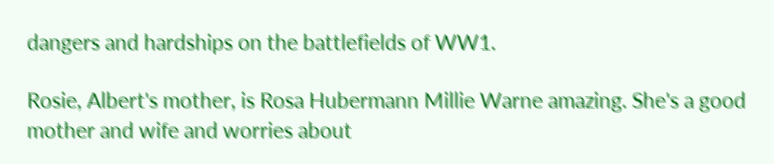dangers and hardships on the battlefields of WW1.

Rosie, Albert's mother, is Rosa Hubermann Millie Warne amazing. She's a good mother and wife and worries about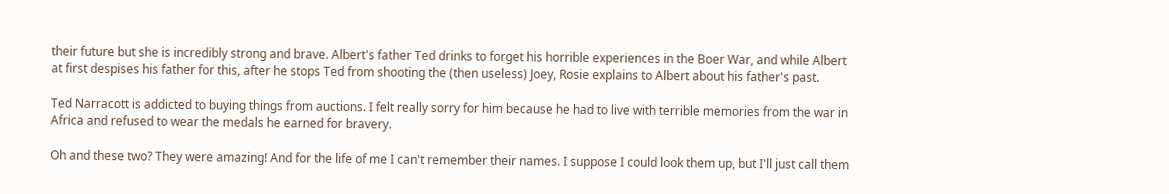their future but she is incredibly strong and brave. Albert's father Ted drinks to forget his horrible experiences in the Boer War, and while Albert at first despises his father for this, after he stops Ted from shooting the (then useless) Joey, Rosie explains to Albert about his father's past.

Ted Narracott is addicted to buying things from auctions. I felt really sorry for him because he had to live with terrible memories from the war in Africa and refused to wear the medals he earned for bravery.

Oh and these two? They were amazing! And for the life of me I can't remember their names. I suppose I could look them up, but I'll just call them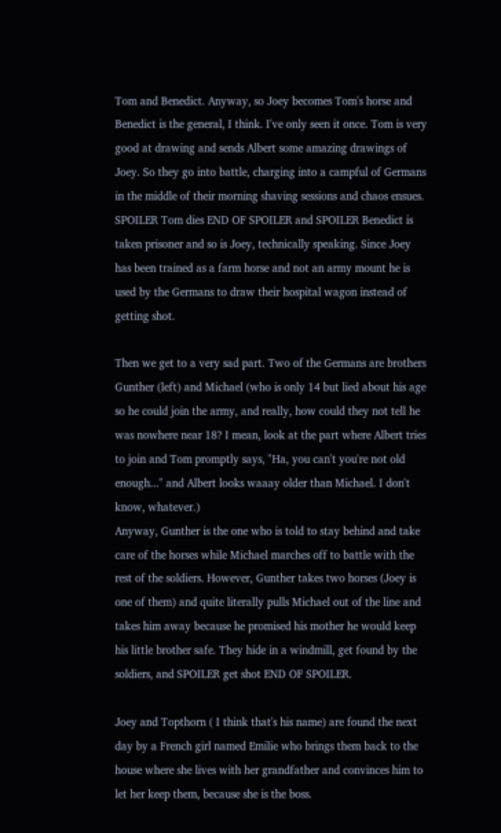Tom and Benedict. Anyway, so Joey becomes Tom's horse and Benedict is the general, I think. I've only seen it once. Tom is very good at drawing and sends Albert some amazing drawings of Joey. So they go into battle, charging into a campful of Germans in the middle of their morning shaving sessions and chaos ensues. SPOILER Tom dies END OF SPOILER and SPOILER Benedict is taken prisoner and so is Joey, technically speaking. Since Joey has been trained as a farm horse and not an army mount he is used by the Germans to draw their hospital wagon instead of getting shot.

Then we get to a very sad part. Two of the Germans are brothers Gunther (left) and Michael (who is only 14 but lied about his age so he could join the army, and really, how could they not tell he was nowhere near 18? I mean, look at the part where Albert tries to join and Tom promptly says, "Ha, you can't you're not old enough..." and Albert looks waaay older than Michael. I don't know, whatever.)
Anyway, Gunther is the one who is told to stay behind and take care of the horses while Michael marches off to battle with the rest of the soldiers. However, Gunther takes two horses (Joey is one of them) and quite literally pulls Michael out of the line and takes him away because he promised his mother he would keep his little brother safe. They hide in a windmill, get found by the soldiers, and SPOILER get shot END OF SPOILER.

Joey and Topthorn ( I think that's his name) are found the next day by a French girl named Emilie who brings them back to the house where she lives with her grandfather and convinces him to let her keep them, because she is the boss.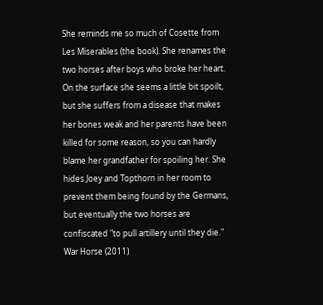She reminds me so much of Cosette from Les Miserables (the book). She renames the two horses after boys who broke her heart. On the surface she seems a little bit spoilt, but she suffers from a disease that makes her bones weak and her parents have been killed for some reason, so you can hardly blame her grandfather for spoiling her. She hides Joey and Topthorn in her room to prevent them being found by the Germans, but eventually the two horses are confiscated "to pull artillery until they die."
War Horse (2011)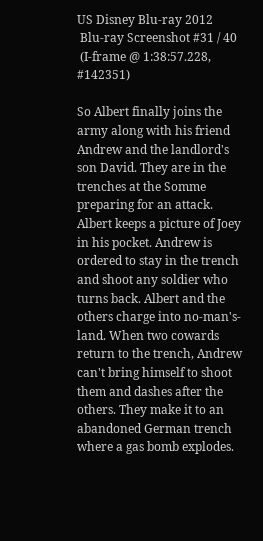US Disney Blu-ray 2012
 Blu-ray Screenshot #31 / 40
 (I-frame @ 1:38:57.228, #142351)

So Albert finally joins the army along with his friend Andrew and the landlord's son David. They are in the trenches at the Somme preparing for an attack. Albert keeps a picture of Joey in his pocket. Andrew is ordered to stay in the trench and shoot any soldier who turns back. Albert and the others charge into no-man's-land. When two cowards return to the trench, Andrew can't bring himself to shoot them and dashes after the others. They make it to an abandoned German trench where a gas bomb explodes.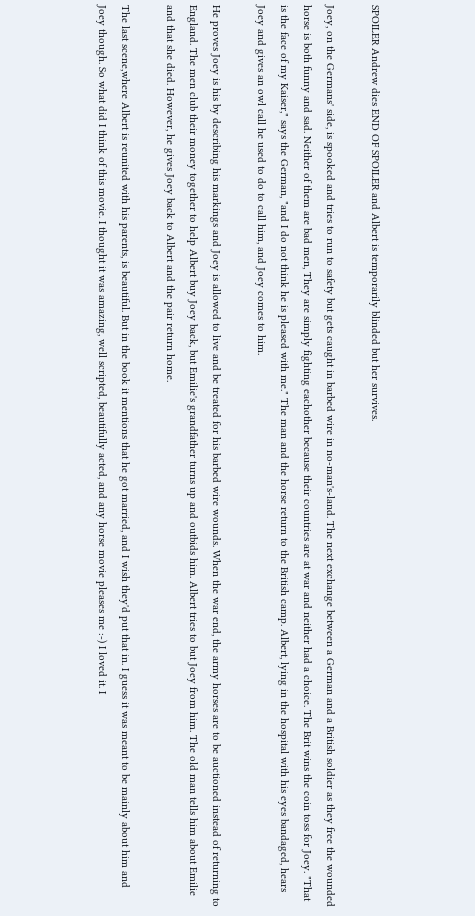SPOILER Andrew dies END OF SPOILER and Albert is temporarily blinded but her survives.

Joey, on the Germans' side, is spooked and tries to run to safety but gets caught in barbed wire in no-man's-land. The next exchange between a German and a British soldier as they free the wounded horse is both funny and sad. Neither of them are bad men, They are simply fighting eachother because their countries are at war and neither had a choice. The Brit wins the coin toss for Joey. "That is the face of my Kaiser," says the German, "and I do not think he is pleased with me." The man and the horse return to the British camp. Albert, lying in the hospital with his eyes bandaged, hears Joey and gives an owl call he used to do to call him, and Joey comes to him.

He proves Joey is his by describing his markings and Joey is allowed to live and be treated for his barbed wire wounds. When the war end, the army horses are to be auctioned instead of returning to England. The men club their money together to help Albert buy Joey back, but Emilie's grandfather turns up and outbids him. Albert tries to but Joey from him. The old man tells him about Emilie and that she died. However, he gives Joey back to Albert and the pair return home.

The last scene,where Albert is reunited with his parents, is beautiful. But in the book it mentions that he got married, and I wish they'd put that in. I guess it was meant to be mainly about him and Joey though. So what did I think of this movie. I thought it was amazing, well scripted, beautifully acted, and any horse movie pleases me :-) I loved it. I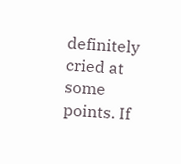definitely cried at some points. If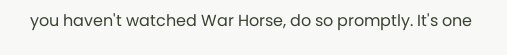you haven't watched War Horse, do so promptly. It's one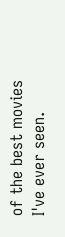of the best movies I've ever seen.